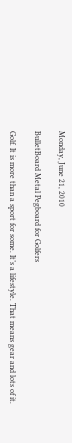Monday, June 21, 2010

BulletBoard Metal Pegboard for Golfers

Golf. It is more than a sport for some. It’s a lifestyle. That means gear and lots of it.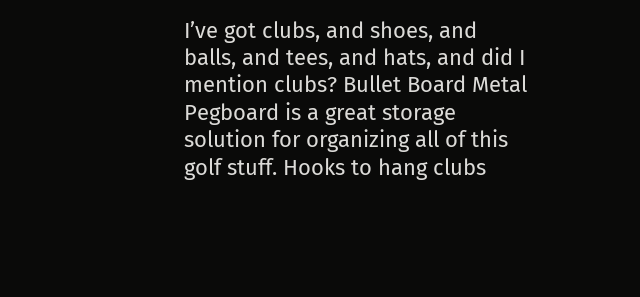I’ve got clubs, and shoes, and balls, and tees, and hats, and did I mention clubs? Bullet Board Metal Pegboard is a great storage solution for organizing all of this golf stuff. Hooks to hang clubs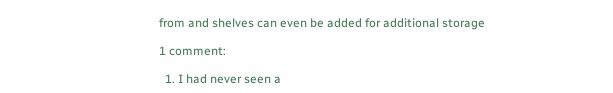from and shelves can even be added for additional storage

1 comment:

  1. I had never seen a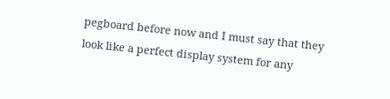pegboard before now and I must say that they look like a perfect display system for any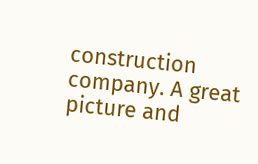construction company. A great picture and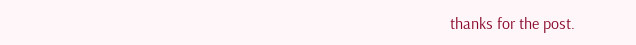thanks for the post.